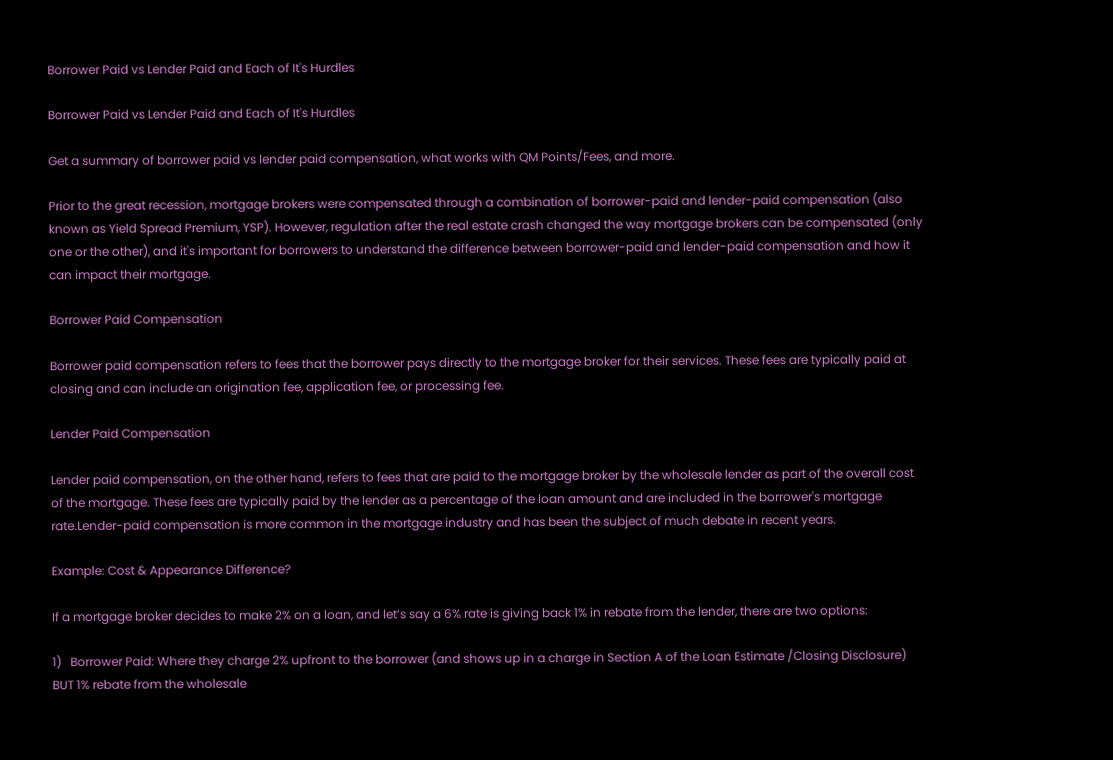Borrower Paid vs Lender Paid and Each of It's Hurdles

Borrower Paid vs Lender Paid and Each of It's Hurdles

Get a summary of borrower paid vs lender paid compensation, what works with QM Points/Fees, and more.

Prior to the great recession, mortgage brokers were compensated through a combination of borrower-paid and lender-paid compensation (also known as Yield Spread Premium, YSP). However, regulation after the real estate crash changed the way mortgage brokers can be compensated (only one or the other), and it's important for borrowers to understand the difference between borrower-paid and lender-paid compensation and how it can impact their mortgage.

Borrower Paid Compensation

Borrower paid compensation refers to fees that the borrower pays directly to the mortgage broker for their services. These fees are typically paid at closing and can include an origination fee, application fee, or processing fee.

Lender Paid Compensation

Lender paid compensation, on the other hand, refers to fees that are paid to the mortgage broker by the wholesale lender as part of the overall cost of the mortgage. These fees are typically paid by the lender as a percentage of the loan amount and are included in the borrower's mortgage rate.Lender-paid compensation is more common in the mortgage industry and has been the subject of much debate in recent years.

Example: Cost & Appearance Difference?

If a mortgage broker decides to make 2% on a loan, and let’s say a 6% rate is giving back 1% in rebate from the lender, there are two options:

1)   Borrower Paid: Where they charge 2% upfront to the borrower (and shows up in a charge in Section A of the Loan Estimate /Closing Disclosure) BUT 1% rebate from the wholesale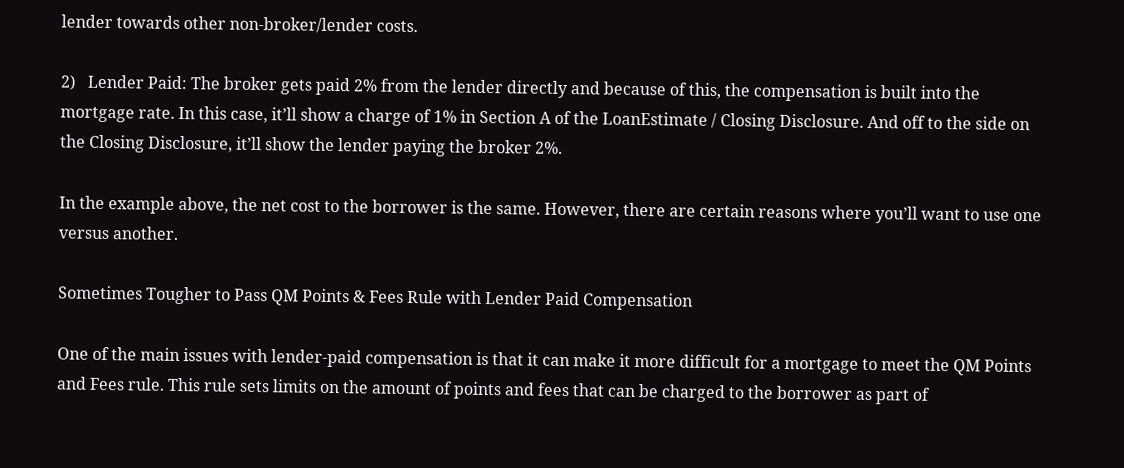lender towards other non-broker/lender costs.

2)   Lender Paid: The broker gets paid 2% from the lender directly and because of this, the compensation is built into the mortgage rate. In this case, it’ll show a charge of 1% in Section A of the LoanEstimate / Closing Disclosure. And off to the side on the Closing Disclosure, it’ll show the lender paying the broker 2%.

In the example above, the net cost to the borrower is the same. However, there are certain reasons where you’ll want to use one versus another.

Sometimes Tougher to Pass QM Points & Fees Rule with Lender Paid Compensation

One of the main issues with lender-paid compensation is that it can make it more difficult for a mortgage to meet the QM Points and Fees rule. This rule sets limits on the amount of points and fees that can be charged to the borrower as part of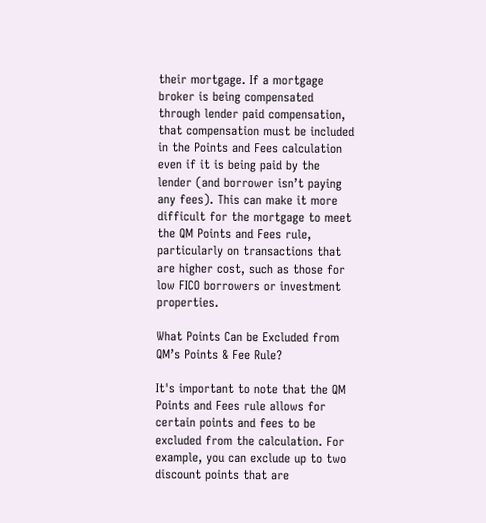their mortgage. If a mortgage broker is being compensated through lender paid compensation, that compensation must be included in the Points and Fees calculation even if it is being paid by the lender (and borrower isn’t paying any fees). This can make it more difficult for the mortgage to meet the QM Points and Fees rule, particularly on transactions that are higher cost, such as those for low FICO borrowers or investment properties.

What Points Can be Excluded from QM’s Points & Fee Rule?

It's important to note that the QM Points and Fees rule allows for certain points and fees to be excluded from the calculation. For example, you can exclude up to two discount points that are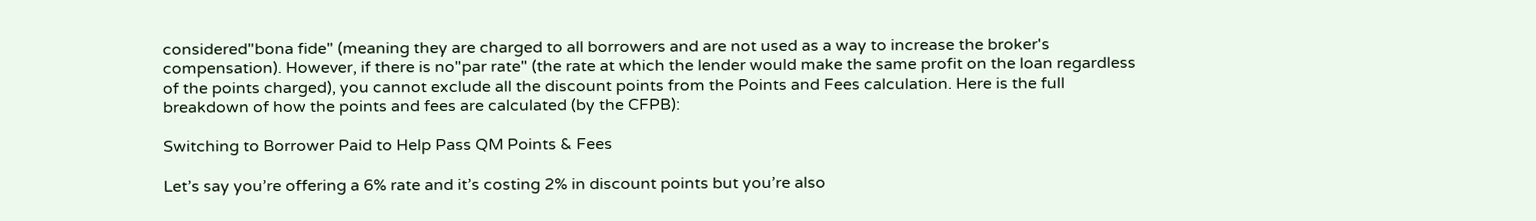considered"bona fide" (meaning they are charged to all borrowers and are not used as a way to increase the broker's compensation). However, if there is no"par rate" (the rate at which the lender would make the same profit on the loan regardless of the points charged), you cannot exclude all the discount points from the Points and Fees calculation. Here is the full breakdown of how the points and fees are calculated (by the CFPB):

Switching to Borrower Paid to Help Pass QM Points & Fees

Let’s say you’re offering a 6% rate and it’s costing 2% in discount points but you’re also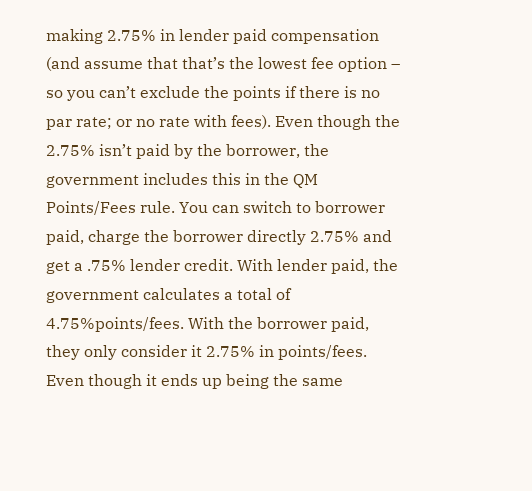making 2.75% in lender paid compensation (and assume that that’s the lowest fee option – so you can’t exclude the points if there is no par rate; or no rate with fees). Even though the 2.75% isn’t paid by the borrower, the government includes this in the QM Points/Fees rule. You can switch to borrower paid, charge the borrower directly 2.75% and get a .75% lender credit. With lender paid, the government calculates a total of 4.75%points/fees. With the borrower paid, they only consider it 2.75% in points/fees. Even though it ends up being the same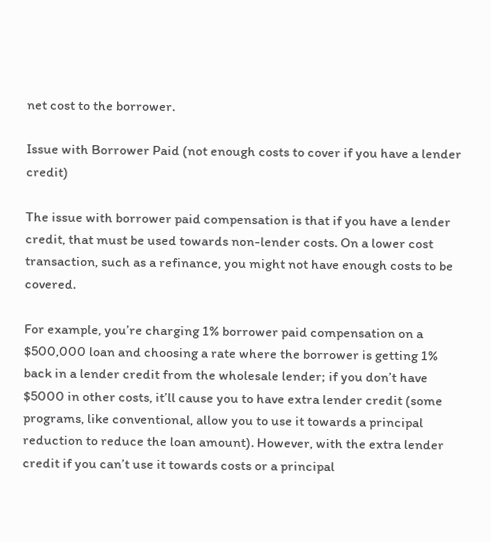net cost to the borrower.

Issue with Borrower Paid (not enough costs to cover if you have a lender credit)

The issue with borrower paid compensation is that if you have a lender credit, that must be used towards non-lender costs. On a lower cost transaction, such as a refinance, you might not have enough costs to be covered.

For example, you’re charging 1% borrower paid compensation on a $500,000 loan and choosing a rate where the borrower is getting 1% back in a lender credit from the wholesale lender; if you don’t have $5000 in other costs, it’ll cause you to have extra lender credit (some programs, like conventional, allow you to use it towards a principal reduction to reduce the loan amount). However, with the extra lender credit if you can’t use it towards costs or a principal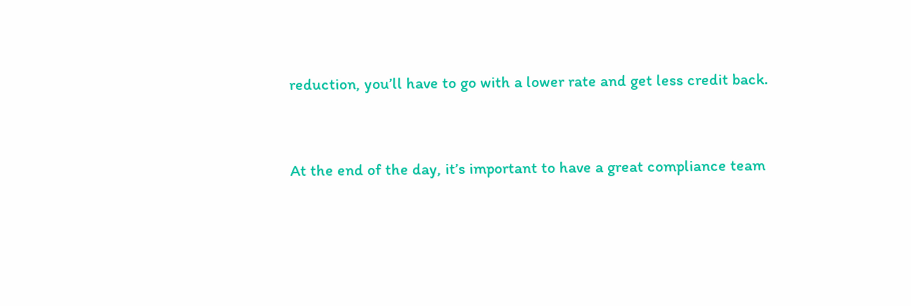reduction, you’ll have to go with a lower rate and get less credit back.


At the end of the day, it’s important to have a great compliance team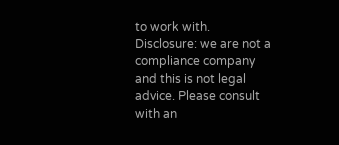to work with. Disclosure: we are not a compliance company and this is not legal advice. Please consult with an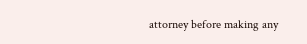attorney before making any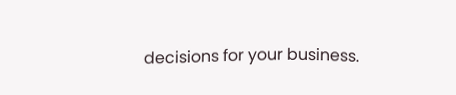decisions for your business.